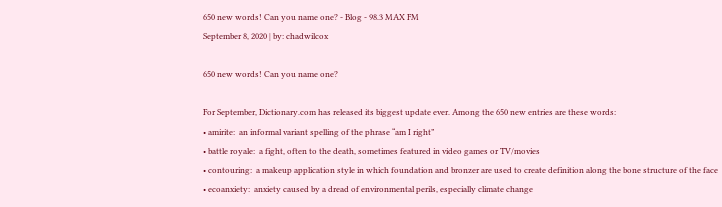650 new words! Can you name one? - Blog - 98.3 MAX FM
September 8, 2020 | by: chadwilcox

650 new words! Can you name one?

For September, Dictionary.com has released its biggest update ever. Among the 650 new entries are these words:
• amirite:  an informal variant spelling of the phrase “am I right”
• battle royale:  a fight, often to the death, sometimes featured in video games or TV/movies
• contouring:  a makeup application style in which foundation and bronzer are used to create definition along the bone structure of the face
• ecoanxiety:  anxiety caused by a dread of environmental perils, especially climate change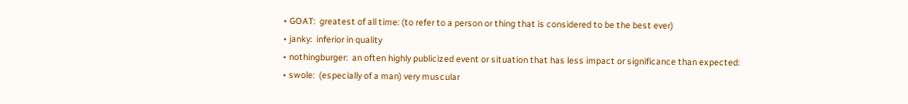• GOAT:  greatest of all time: (to refer to a person or thing that is considered to be the best ever)
• janky:  inferior in quality
• nothingburger:  an often highly publicized event or situation that has less impact or significance than expected:
• swole:  (especially of a man) very muscular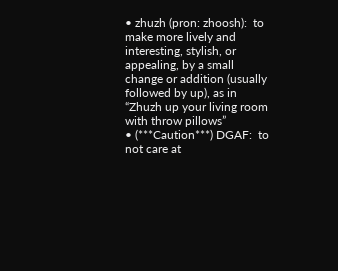• zhuzh (pron: zhoosh):  to make more lively and interesting, stylish, or appealing, by a small change or addition (usually followed by up), as in “Zhuzh up your living room with throw pillows”
• (***Caution***) DGAF:  to not care at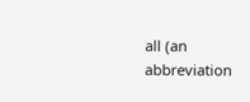all (an abbreviation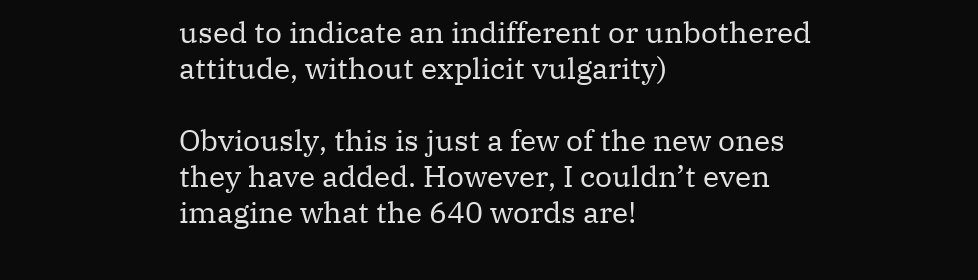used to indicate an indifferent or unbothered attitude, without explicit vulgarity)

Obviously, this is just a few of the new ones they have added. However, I couldn’t even imagine what the 640 words are!